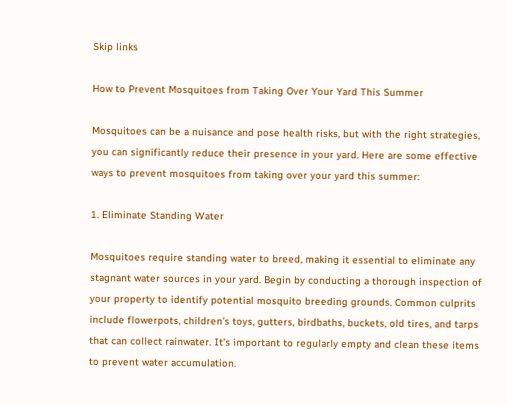Skip links

How to Prevent Mosquitoes from Taking Over Your Yard This Summer

Mosquitoes can be a nuisance and pose health risks, but with the right strategies, you can significantly reduce their presence in your yard. Here are some effective ways to prevent mosquitoes from taking over your yard this summer:

1. Eliminate Standing Water

Mosquitoes require standing water to breed, making it essential to eliminate any stagnant water sources in your yard. Begin by conducting a thorough inspection of your property to identify potential mosquito breeding grounds. Common culprits include flowerpots, children’s toys, gutters, birdbaths, buckets, old tires, and tarps that can collect rainwater. It’s important to regularly empty and clean these items to prevent water accumulation.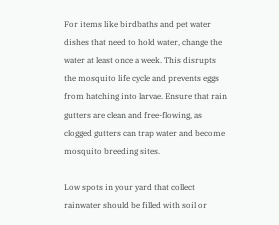For items like birdbaths and pet water dishes that need to hold water, change the water at least once a week. This disrupts the mosquito life cycle and prevents eggs from hatching into larvae. Ensure that rain gutters are clean and free-flowing, as clogged gutters can trap water and become mosquito breeding sites.

Low spots in your yard that collect rainwater should be filled with soil or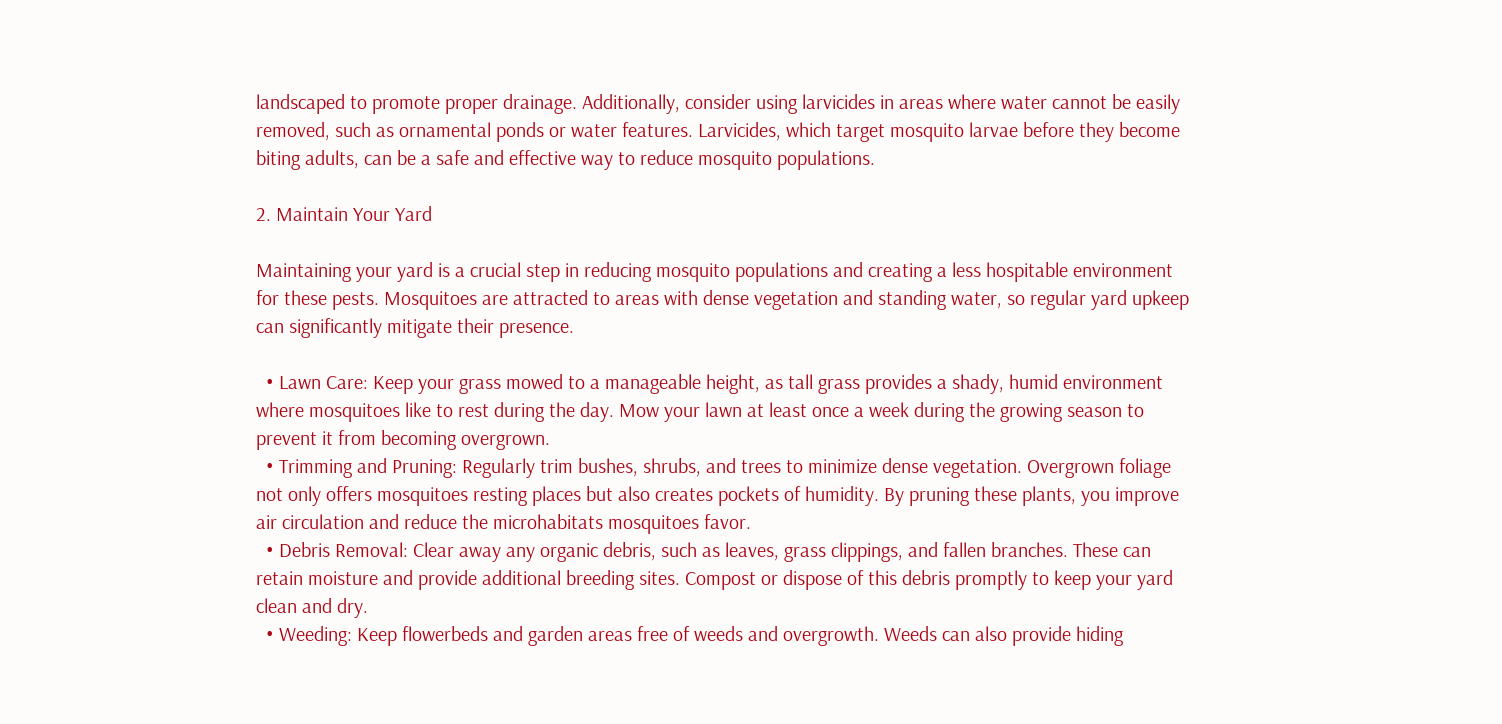landscaped to promote proper drainage. Additionally, consider using larvicides in areas where water cannot be easily removed, such as ornamental ponds or water features. Larvicides, which target mosquito larvae before they become biting adults, can be a safe and effective way to reduce mosquito populations.

2. Maintain Your Yard

Maintaining your yard is a crucial step in reducing mosquito populations and creating a less hospitable environment for these pests. Mosquitoes are attracted to areas with dense vegetation and standing water, so regular yard upkeep can significantly mitigate their presence.

  • Lawn Care: Keep your grass mowed to a manageable height, as tall grass provides a shady, humid environment where mosquitoes like to rest during the day. Mow your lawn at least once a week during the growing season to prevent it from becoming overgrown.
  • Trimming and Pruning: Regularly trim bushes, shrubs, and trees to minimize dense vegetation. Overgrown foliage not only offers mosquitoes resting places but also creates pockets of humidity. By pruning these plants, you improve air circulation and reduce the microhabitats mosquitoes favor.
  • Debris Removal: Clear away any organic debris, such as leaves, grass clippings, and fallen branches. These can retain moisture and provide additional breeding sites. Compost or dispose of this debris promptly to keep your yard clean and dry.
  • Weeding: Keep flowerbeds and garden areas free of weeds and overgrowth. Weeds can also provide hiding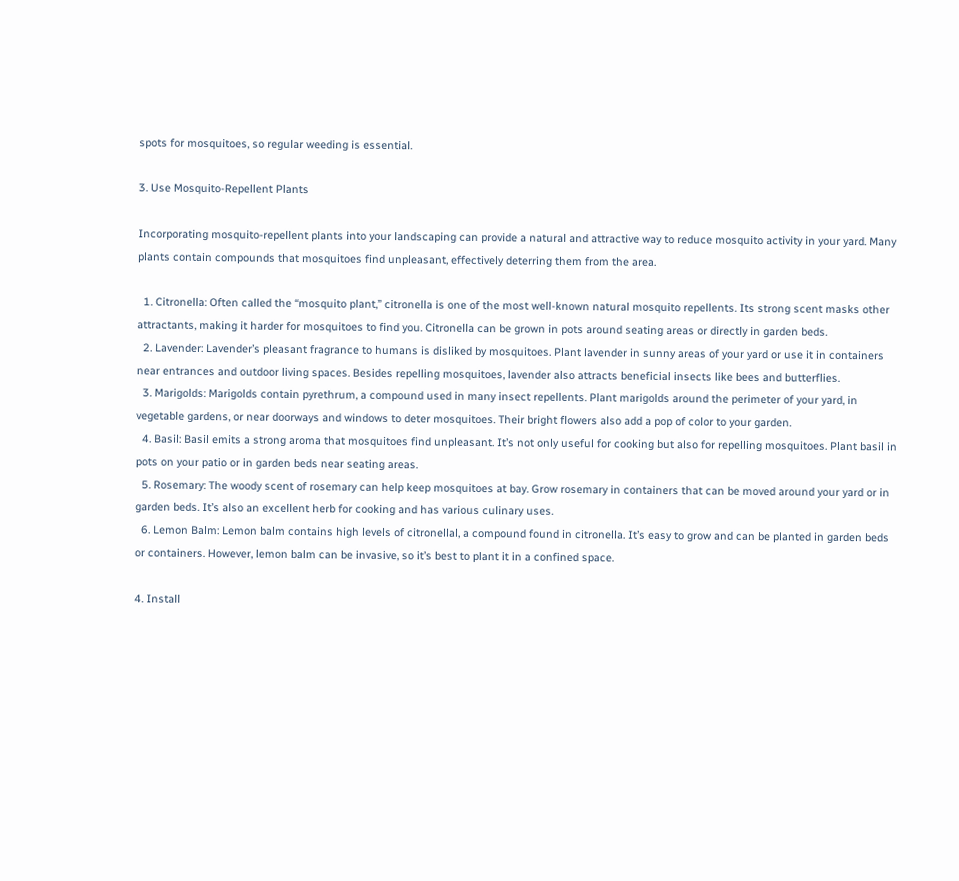spots for mosquitoes, so regular weeding is essential.

3. Use Mosquito-Repellent Plants

Incorporating mosquito-repellent plants into your landscaping can provide a natural and attractive way to reduce mosquito activity in your yard. Many plants contain compounds that mosquitoes find unpleasant, effectively deterring them from the area.

  1. Citronella: Often called the “mosquito plant,” citronella is one of the most well-known natural mosquito repellents. Its strong scent masks other attractants, making it harder for mosquitoes to find you. Citronella can be grown in pots around seating areas or directly in garden beds.
  2. Lavender: Lavender’s pleasant fragrance to humans is disliked by mosquitoes. Plant lavender in sunny areas of your yard or use it in containers near entrances and outdoor living spaces. Besides repelling mosquitoes, lavender also attracts beneficial insects like bees and butterflies.
  3. Marigolds: Marigolds contain pyrethrum, a compound used in many insect repellents. Plant marigolds around the perimeter of your yard, in vegetable gardens, or near doorways and windows to deter mosquitoes. Their bright flowers also add a pop of color to your garden.
  4. Basil: Basil emits a strong aroma that mosquitoes find unpleasant. It’s not only useful for cooking but also for repelling mosquitoes. Plant basil in pots on your patio or in garden beds near seating areas.
  5. Rosemary: The woody scent of rosemary can help keep mosquitoes at bay. Grow rosemary in containers that can be moved around your yard or in garden beds. It’s also an excellent herb for cooking and has various culinary uses.
  6. Lemon Balm: Lemon balm contains high levels of citronellal, a compound found in citronella. It’s easy to grow and can be planted in garden beds or containers. However, lemon balm can be invasive, so it’s best to plant it in a confined space.

4. Install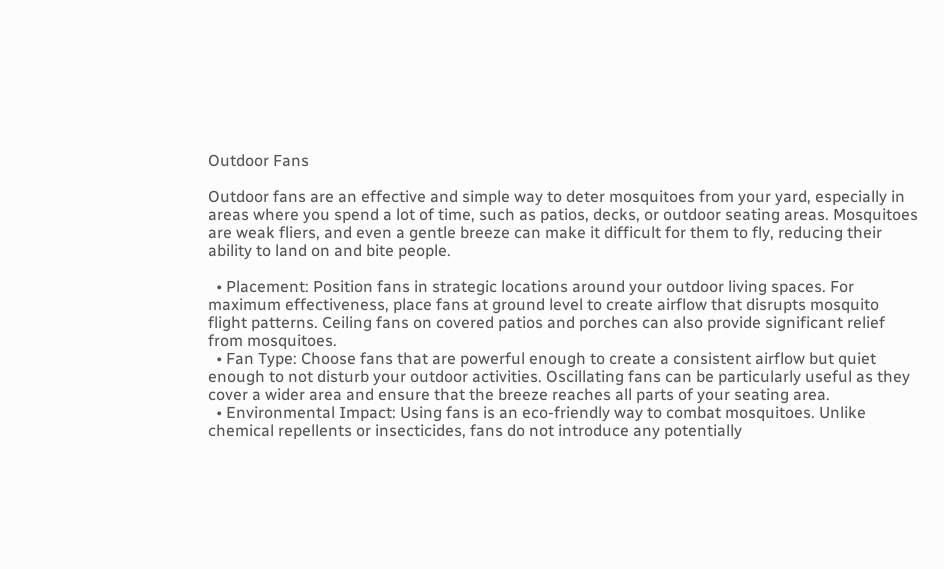Outdoor Fans

Outdoor fans are an effective and simple way to deter mosquitoes from your yard, especially in areas where you spend a lot of time, such as patios, decks, or outdoor seating areas. Mosquitoes are weak fliers, and even a gentle breeze can make it difficult for them to fly, reducing their ability to land on and bite people.

  • Placement: Position fans in strategic locations around your outdoor living spaces. For maximum effectiveness, place fans at ground level to create airflow that disrupts mosquito flight patterns. Ceiling fans on covered patios and porches can also provide significant relief from mosquitoes.
  • Fan Type: Choose fans that are powerful enough to create a consistent airflow but quiet enough to not disturb your outdoor activities. Oscillating fans can be particularly useful as they cover a wider area and ensure that the breeze reaches all parts of your seating area.
  • Environmental Impact: Using fans is an eco-friendly way to combat mosquitoes. Unlike chemical repellents or insecticides, fans do not introduce any potentially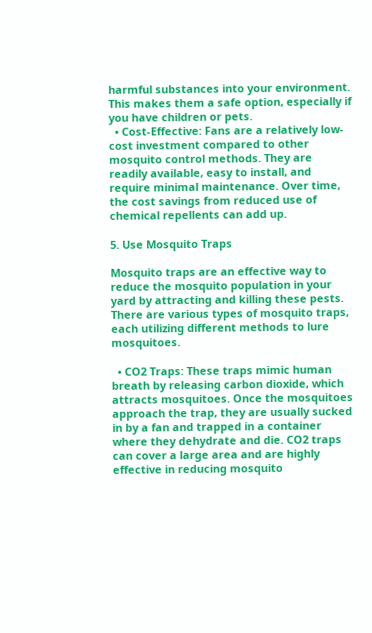harmful substances into your environment. This makes them a safe option, especially if you have children or pets.
  • Cost-Effective: Fans are a relatively low-cost investment compared to other mosquito control methods. They are readily available, easy to install, and require minimal maintenance. Over time, the cost savings from reduced use of chemical repellents can add up.

5. Use Mosquito Traps

Mosquito traps are an effective way to reduce the mosquito population in your yard by attracting and killing these pests. There are various types of mosquito traps, each utilizing different methods to lure mosquitoes.

  • CO2 Traps: These traps mimic human breath by releasing carbon dioxide, which attracts mosquitoes. Once the mosquitoes approach the trap, they are usually sucked in by a fan and trapped in a container where they dehydrate and die. CO2 traps can cover a large area and are highly effective in reducing mosquito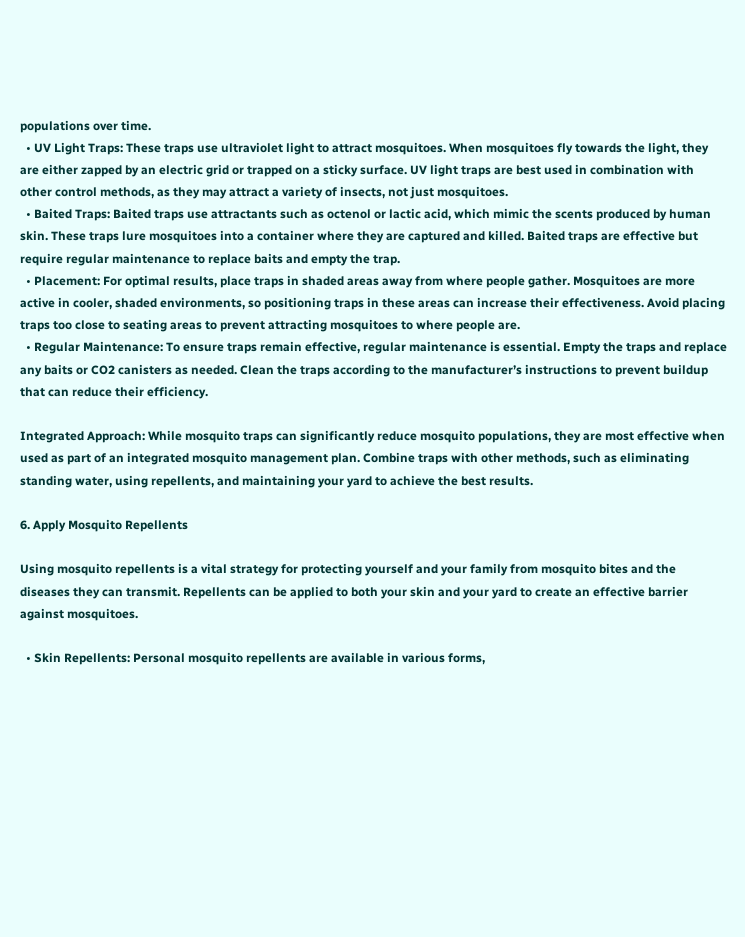populations over time.
  • UV Light Traps: These traps use ultraviolet light to attract mosquitoes. When mosquitoes fly towards the light, they are either zapped by an electric grid or trapped on a sticky surface. UV light traps are best used in combination with other control methods, as they may attract a variety of insects, not just mosquitoes.
  • Baited Traps: Baited traps use attractants such as octenol or lactic acid, which mimic the scents produced by human skin. These traps lure mosquitoes into a container where they are captured and killed. Baited traps are effective but require regular maintenance to replace baits and empty the trap.
  • Placement: For optimal results, place traps in shaded areas away from where people gather. Mosquitoes are more active in cooler, shaded environments, so positioning traps in these areas can increase their effectiveness. Avoid placing traps too close to seating areas to prevent attracting mosquitoes to where people are.
  • Regular Maintenance: To ensure traps remain effective, regular maintenance is essential. Empty the traps and replace any baits or CO2 canisters as needed. Clean the traps according to the manufacturer’s instructions to prevent buildup that can reduce their efficiency.

Integrated Approach: While mosquito traps can significantly reduce mosquito populations, they are most effective when used as part of an integrated mosquito management plan. Combine traps with other methods, such as eliminating standing water, using repellents, and maintaining your yard to achieve the best results.

6. Apply Mosquito Repellents

Using mosquito repellents is a vital strategy for protecting yourself and your family from mosquito bites and the diseases they can transmit. Repellents can be applied to both your skin and your yard to create an effective barrier against mosquitoes.

  • Skin Repellents: Personal mosquito repellents are available in various forms,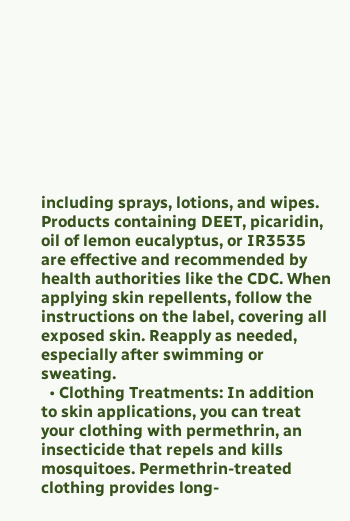including sprays, lotions, and wipes. Products containing DEET, picaridin, oil of lemon eucalyptus, or IR3535 are effective and recommended by health authorities like the CDC. When applying skin repellents, follow the instructions on the label, covering all exposed skin. Reapply as needed, especially after swimming or sweating.
  • Clothing Treatments: In addition to skin applications, you can treat your clothing with permethrin, an insecticide that repels and kills mosquitoes. Permethrin-treated clothing provides long-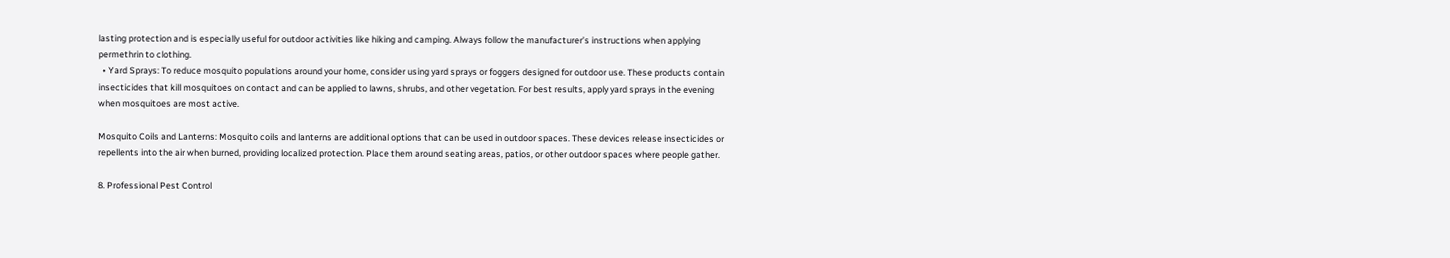lasting protection and is especially useful for outdoor activities like hiking and camping. Always follow the manufacturer’s instructions when applying permethrin to clothing.
  • Yard Sprays: To reduce mosquito populations around your home, consider using yard sprays or foggers designed for outdoor use. These products contain insecticides that kill mosquitoes on contact and can be applied to lawns, shrubs, and other vegetation. For best results, apply yard sprays in the evening when mosquitoes are most active.

Mosquito Coils and Lanterns: Mosquito coils and lanterns are additional options that can be used in outdoor spaces. These devices release insecticides or repellents into the air when burned, providing localized protection. Place them around seating areas, patios, or other outdoor spaces where people gather.

8. Professional Pest Control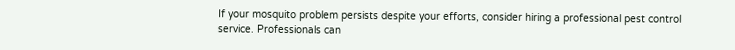If your mosquito problem persists despite your efforts, consider hiring a professional pest control service. Professionals can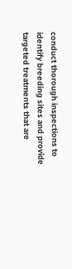conduct thorough inspections to identify breeding sites and provide targeted treatments that are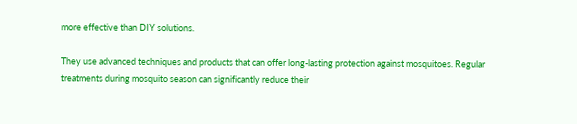more effective than DIY solutions.

They use advanced techniques and products that can offer long-lasting protection against mosquitoes. Regular treatments during mosquito season can significantly reduce their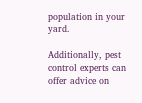population in your yard.

Additionally, pest control experts can offer advice on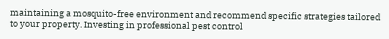maintaining a mosquito-free environment and recommend specific strategies tailored to your property. Investing in professional pest control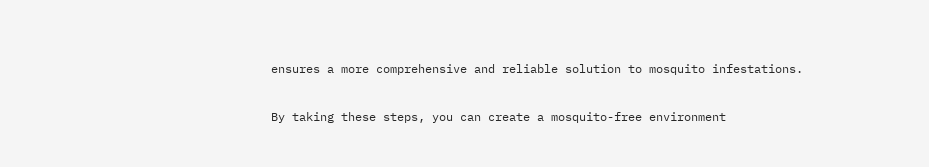ensures a more comprehensive and reliable solution to mosquito infestations.

By taking these steps, you can create a mosquito-free environment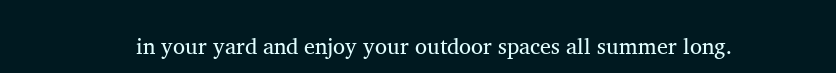in your yard and enjoy your outdoor spaces all summer long.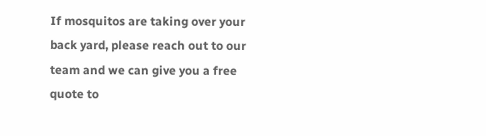If mosquitos are taking over your back yard, please reach out to our team and we can give you a free quote to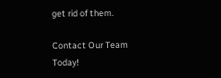get rid of them.

Contact Our Team Today!